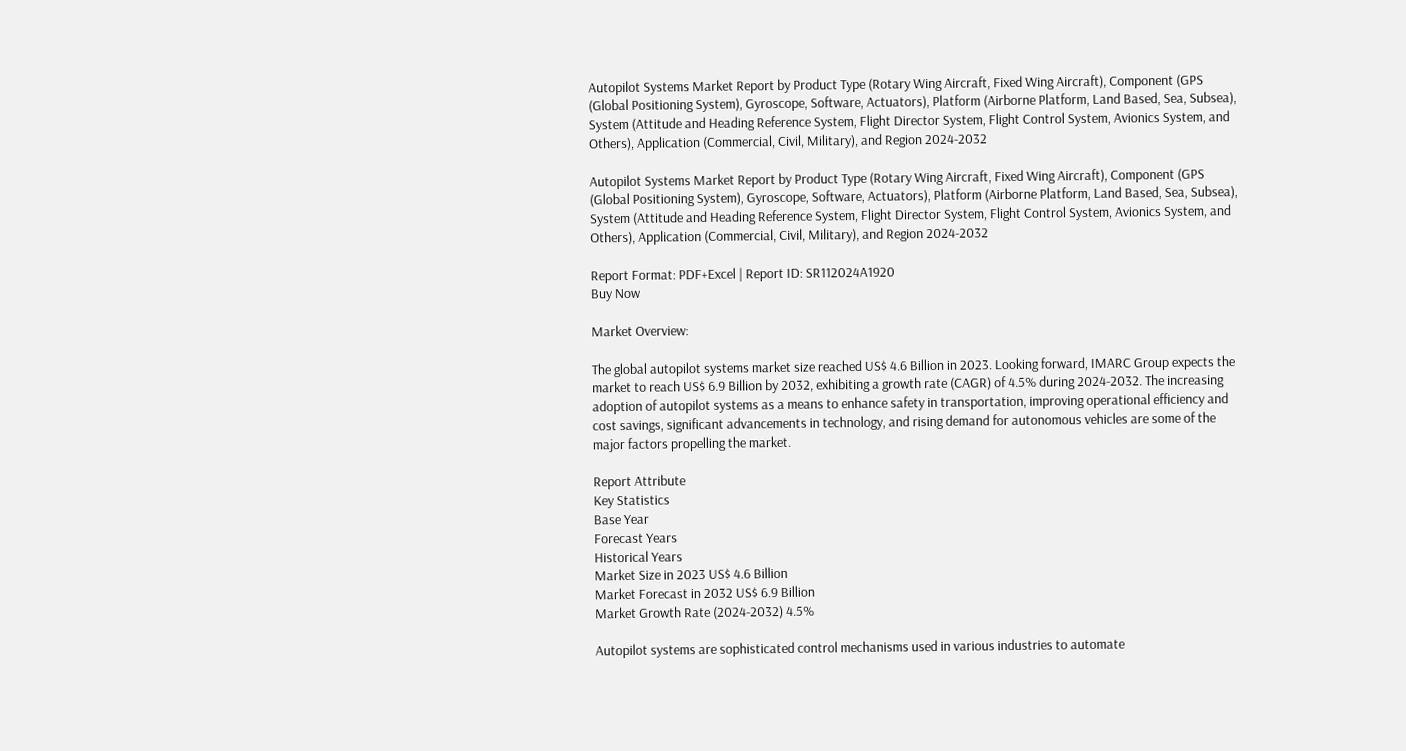Autopilot Systems Market Report by Product Type (Rotary Wing Aircraft, Fixed Wing Aircraft), Component (GPS (Global Positioning System), Gyroscope, Software, Actuators), Platform (Airborne Platform, Land Based, Sea, Subsea), System (Attitude and Heading Reference System, Flight Director System, Flight Control System, Avionics System, and Others), Application (Commercial, Civil, Military), and Region 2024-2032

Autopilot Systems Market Report by Product Type (Rotary Wing Aircraft, Fixed Wing Aircraft), Component (GPS (Global Positioning System), Gyroscope, Software, Actuators), Platform (Airborne Platform, Land Based, Sea, Subsea), System (Attitude and Heading Reference System, Flight Director System, Flight Control System, Avionics System, and Others), Application (Commercial, Civil, Military), and Region 2024-2032

Report Format: PDF+Excel | Report ID: SR112024A1920
Buy Now

Market Overview:

The global autopilot systems market size reached US$ 4.6 Billion in 2023. Looking forward, IMARC Group expects the market to reach US$ 6.9 Billion by 2032, exhibiting a growth rate (CAGR) of 4.5% during 2024-2032. The increasing adoption of autopilot systems as a means to enhance safety in transportation, improving operational efficiency and cost savings, significant advancements in technology, and rising demand for autonomous vehicles are some of the major factors propelling the market.

Report Attribute
Key Statistics
Base Year
Forecast Years
Historical Years
Market Size in 2023 US$ 4.6 Billion
Market Forecast in 2032 US$ 6.9 Billion
Market Growth Rate (2024-2032) 4.5%

Autopilot systems are sophisticated control mechanisms used in various industries to automate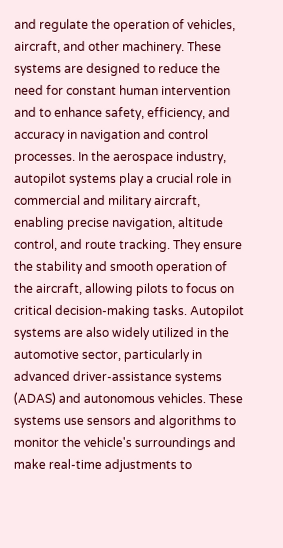and regulate the operation of vehicles, aircraft, and other machinery. These systems are designed to reduce the need for constant human intervention and to enhance safety, efficiency, and accuracy in navigation and control processes. In the aerospace industry, autopilot systems play a crucial role in commercial and military aircraft, enabling precise navigation, altitude control, and route tracking. They ensure the stability and smooth operation of the aircraft, allowing pilots to focus on critical decision-making tasks. Autopilot systems are also widely utilized in the automotive sector, particularly in advanced driver-assistance systems (ADAS) and autonomous vehicles. These systems use sensors and algorithms to monitor the vehicle's surroundings and make real-time adjustments to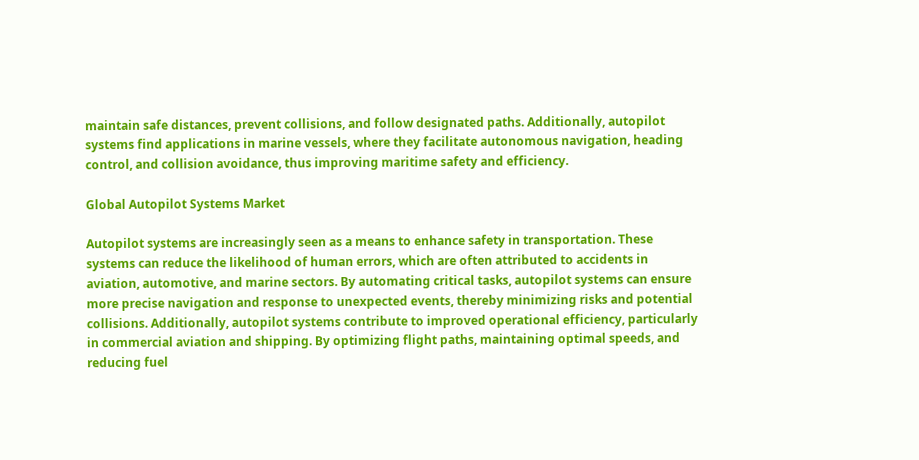maintain safe distances, prevent collisions, and follow designated paths. Additionally, autopilot systems find applications in marine vessels, where they facilitate autonomous navigation, heading control, and collision avoidance, thus improving maritime safety and efficiency.

Global Autopilot Systems Market

Autopilot systems are increasingly seen as a means to enhance safety in transportation. These systems can reduce the likelihood of human errors, which are often attributed to accidents in aviation, automotive, and marine sectors. By automating critical tasks, autopilot systems can ensure more precise navigation and response to unexpected events, thereby minimizing risks and potential collisions. Additionally, autopilot systems contribute to improved operational efficiency, particularly in commercial aviation and shipping. By optimizing flight paths, maintaining optimal speeds, and reducing fuel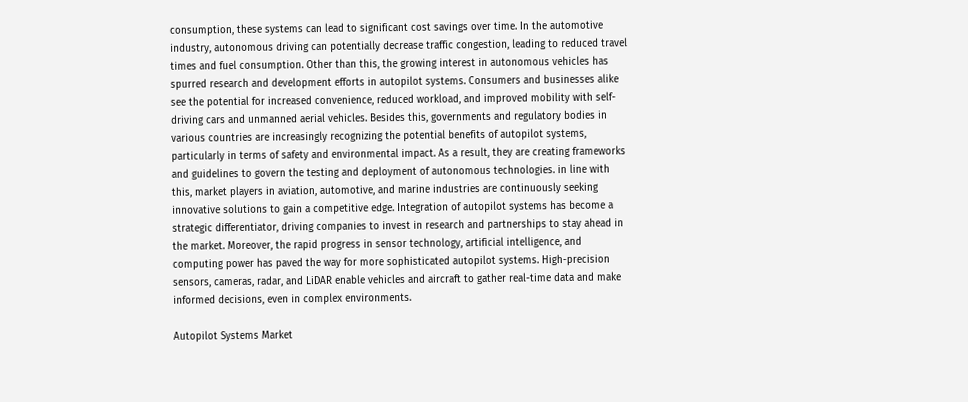consumption, these systems can lead to significant cost savings over time. In the automotive industry, autonomous driving can potentially decrease traffic congestion, leading to reduced travel times and fuel consumption. Other than this, the growing interest in autonomous vehicles has spurred research and development efforts in autopilot systems. Consumers and businesses alike see the potential for increased convenience, reduced workload, and improved mobility with self-driving cars and unmanned aerial vehicles. Besides this, governments and regulatory bodies in various countries are increasingly recognizing the potential benefits of autopilot systems, particularly in terms of safety and environmental impact. As a result, they are creating frameworks and guidelines to govern the testing and deployment of autonomous technologies. in line with this, market players in aviation, automotive, and marine industries are continuously seeking innovative solutions to gain a competitive edge. Integration of autopilot systems has become a strategic differentiator, driving companies to invest in research and partnerships to stay ahead in the market. Moreover, the rapid progress in sensor technology, artificial intelligence, and computing power has paved the way for more sophisticated autopilot systems. High-precision sensors, cameras, radar, and LiDAR enable vehicles and aircraft to gather real-time data and make informed decisions, even in complex environments.

Autopilot Systems Market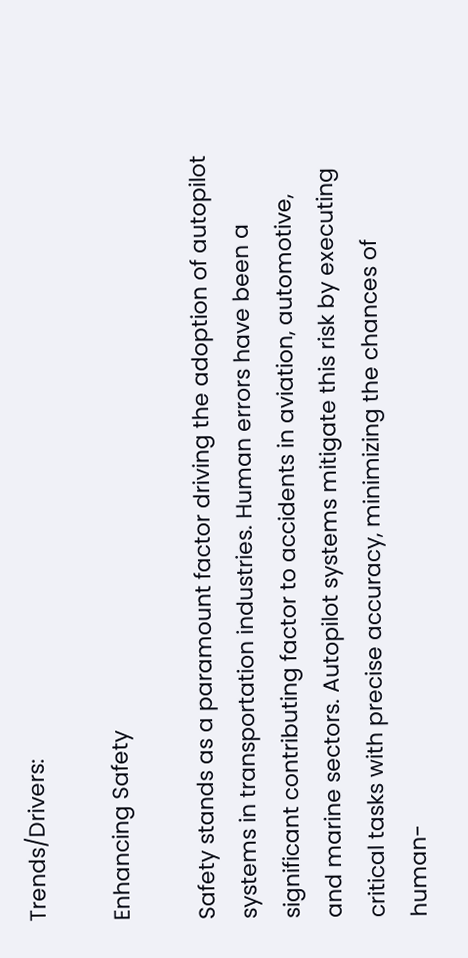Trends/Drivers:

Enhancing Safety

Safety stands as a paramount factor driving the adoption of autopilot systems in transportation industries. Human errors have been a significant contributing factor to accidents in aviation, automotive, and marine sectors. Autopilot systems mitigate this risk by executing critical tasks with precise accuracy, minimizing the chances of human-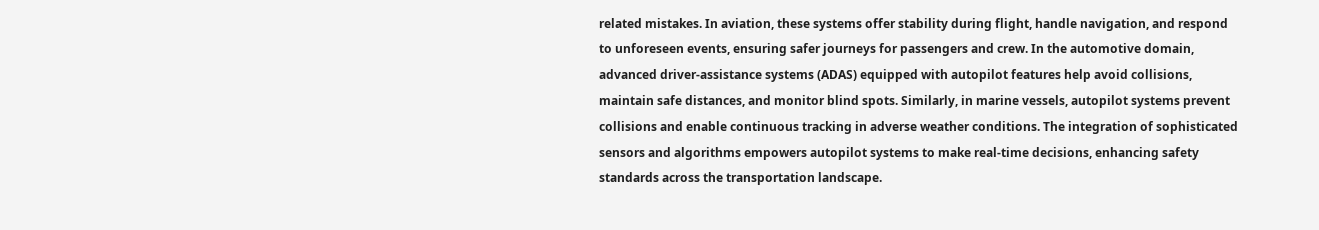related mistakes. In aviation, these systems offer stability during flight, handle navigation, and respond to unforeseen events, ensuring safer journeys for passengers and crew. In the automotive domain, advanced driver-assistance systems (ADAS) equipped with autopilot features help avoid collisions, maintain safe distances, and monitor blind spots. Similarly, in marine vessels, autopilot systems prevent collisions and enable continuous tracking in adverse weather conditions. The integration of sophisticated sensors and algorithms empowers autopilot systems to make real-time decisions, enhancing safety standards across the transportation landscape.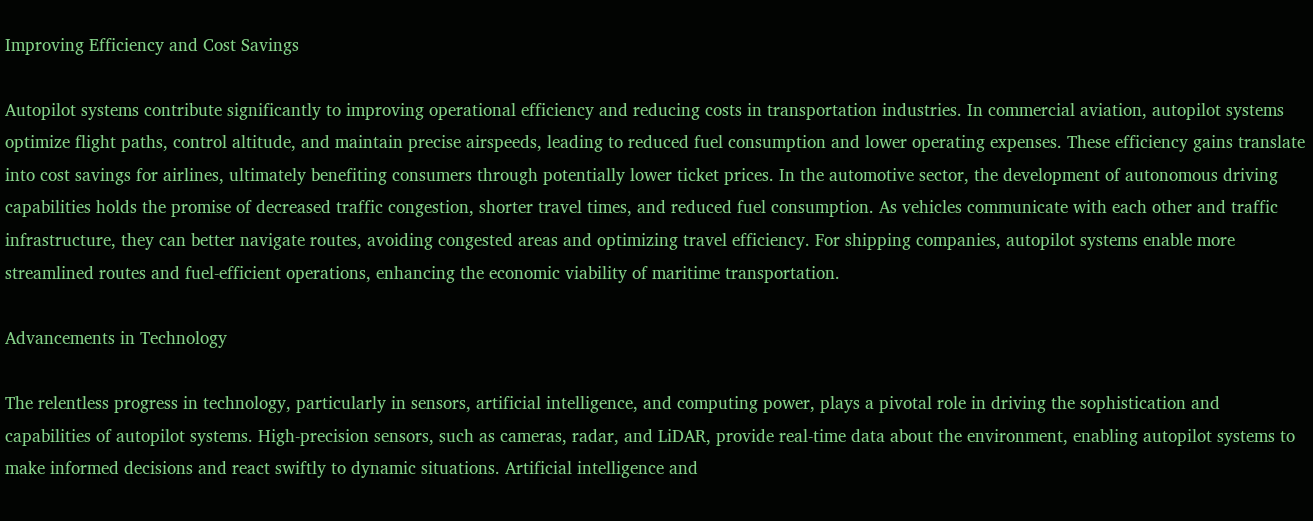Improving Efficiency and Cost Savings

Autopilot systems contribute significantly to improving operational efficiency and reducing costs in transportation industries. In commercial aviation, autopilot systems optimize flight paths, control altitude, and maintain precise airspeeds, leading to reduced fuel consumption and lower operating expenses. These efficiency gains translate into cost savings for airlines, ultimately benefiting consumers through potentially lower ticket prices. In the automotive sector, the development of autonomous driving capabilities holds the promise of decreased traffic congestion, shorter travel times, and reduced fuel consumption. As vehicles communicate with each other and traffic infrastructure, they can better navigate routes, avoiding congested areas and optimizing travel efficiency. For shipping companies, autopilot systems enable more streamlined routes and fuel-efficient operations, enhancing the economic viability of maritime transportation.

Advancements in Technology

The relentless progress in technology, particularly in sensors, artificial intelligence, and computing power, plays a pivotal role in driving the sophistication and capabilities of autopilot systems. High-precision sensors, such as cameras, radar, and LiDAR, provide real-time data about the environment, enabling autopilot systems to make informed decisions and react swiftly to dynamic situations. Artificial intelligence and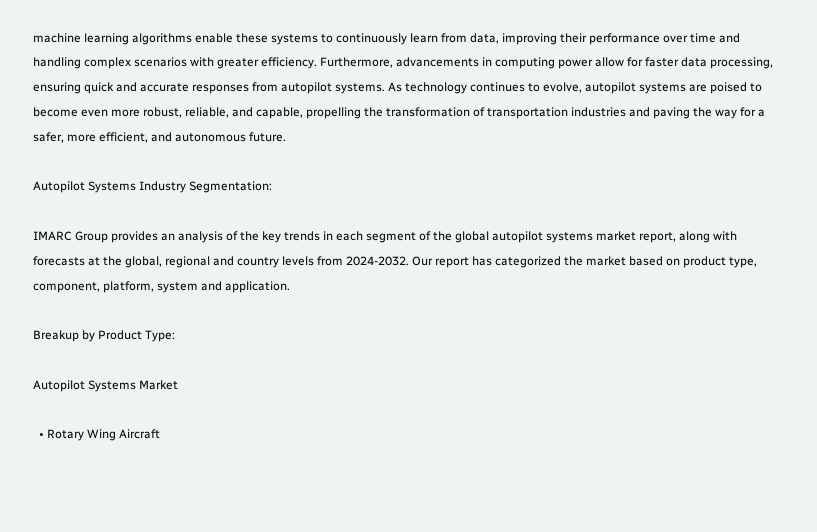machine learning algorithms enable these systems to continuously learn from data, improving their performance over time and handling complex scenarios with greater efficiency. Furthermore, advancements in computing power allow for faster data processing, ensuring quick and accurate responses from autopilot systems. As technology continues to evolve, autopilot systems are poised to become even more robust, reliable, and capable, propelling the transformation of transportation industries and paving the way for a safer, more efficient, and autonomous future.

Autopilot Systems Industry Segmentation:

IMARC Group provides an analysis of the key trends in each segment of the global autopilot systems market report, along with forecasts at the global, regional and country levels from 2024-2032. Our report has categorized the market based on product type, component, platform, system and application.

Breakup by Product Type:

Autopilot Systems Market

  • Rotary Wing Aircraft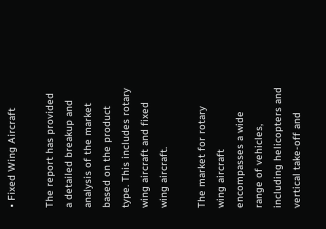• Fixed Wing Aircraft

The report has provided a detailed breakup and analysis of the market based on the product type. This includes rotary wing aircraft and fixed wing aircraft.

The market for rotary wing aircraft encompasses a wide range of vehicles, including helicopters and vertical take-off and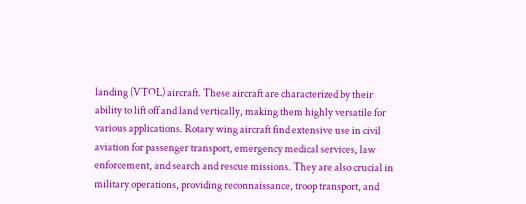landing (VTOL) aircraft. These aircraft are characterized by their ability to lift off and land vertically, making them highly versatile for various applications. Rotary wing aircraft find extensive use in civil aviation for passenger transport, emergency medical services, law enforcement, and search and rescue missions. They are also crucial in military operations, providing reconnaissance, troop transport, and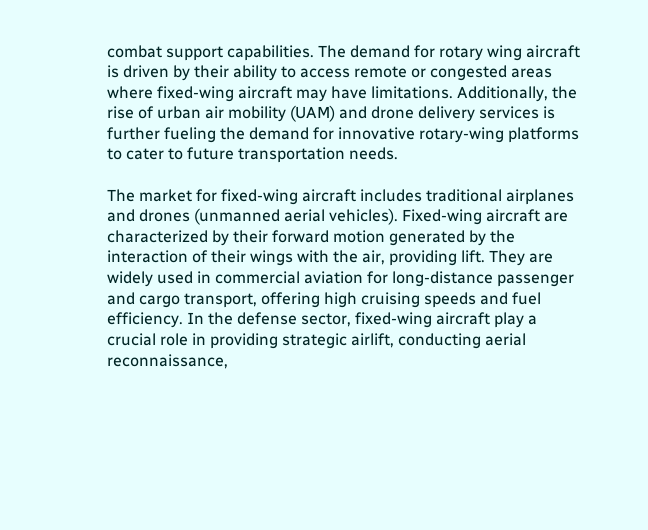combat support capabilities. The demand for rotary wing aircraft is driven by their ability to access remote or congested areas where fixed-wing aircraft may have limitations. Additionally, the rise of urban air mobility (UAM) and drone delivery services is further fueling the demand for innovative rotary-wing platforms to cater to future transportation needs.

The market for fixed-wing aircraft includes traditional airplanes and drones (unmanned aerial vehicles). Fixed-wing aircraft are characterized by their forward motion generated by the interaction of their wings with the air, providing lift. They are widely used in commercial aviation for long-distance passenger and cargo transport, offering high cruising speeds and fuel efficiency. In the defense sector, fixed-wing aircraft play a crucial role in providing strategic airlift, conducting aerial reconnaissance,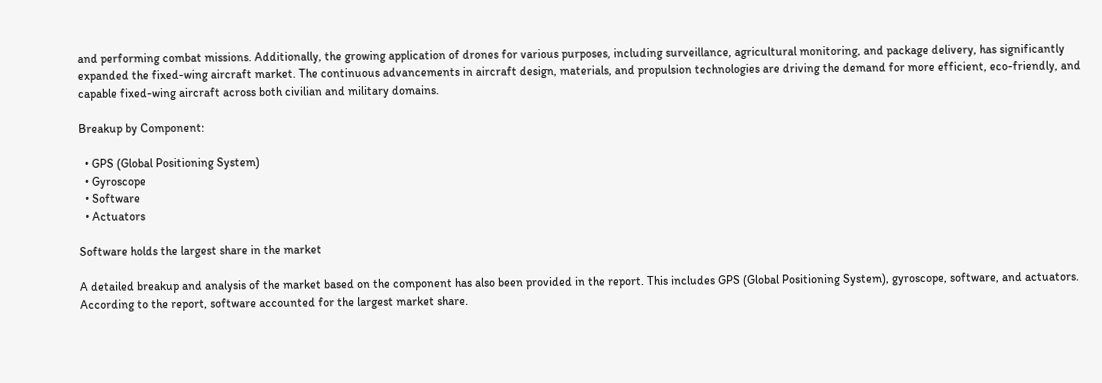and performing combat missions. Additionally, the growing application of drones for various purposes, including surveillance, agricultural monitoring, and package delivery, has significantly expanded the fixed-wing aircraft market. The continuous advancements in aircraft design, materials, and propulsion technologies are driving the demand for more efficient, eco-friendly, and capable fixed-wing aircraft across both civilian and military domains.

Breakup by Component:

  • GPS (Global Positioning System)
  • Gyroscope
  • Software
  • Actuators

Software holds the largest share in the market

A detailed breakup and analysis of the market based on the component has also been provided in the report. This includes GPS (Global Positioning System), gyroscope, software, and actuators. According to the report, software accounted for the largest market share.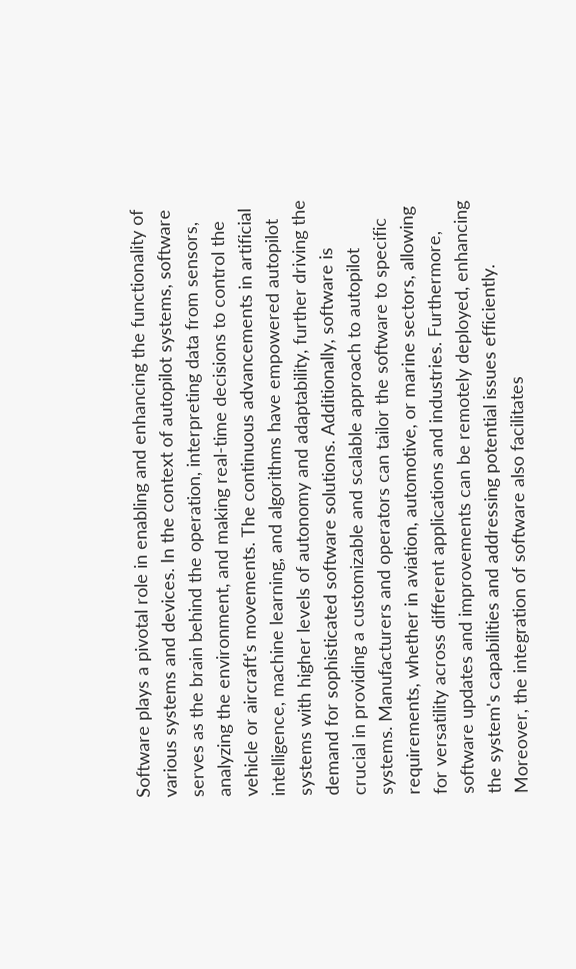Software plays a pivotal role in enabling and enhancing the functionality of various systems and devices. In the context of autopilot systems, software serves as the brain behind the operation, interpreting data from sensors, analyzing the environment, and making real-time decisions to control the vehicle or aircraft's movements. The continuous advancements in artificial intelligence, machine learning, and algorithms have empowered autopilot systems with higher levels of autonomy and adaptability, further driving the demand for sophisticated software solutions. Additionally, software is crucial in providing a customizable and scalable approach to autopilot systems. Manufacturers and operators can tailor the software to specific requirements, whether in aviation, automotive, or marine sectors, allowing for versatility across different applications and industries. Furthermore, software updates and improvements can be remotely deployed, enhancing the system's capabilities and addressing potential issues efficiently. Moreover, the integration of software also facilitates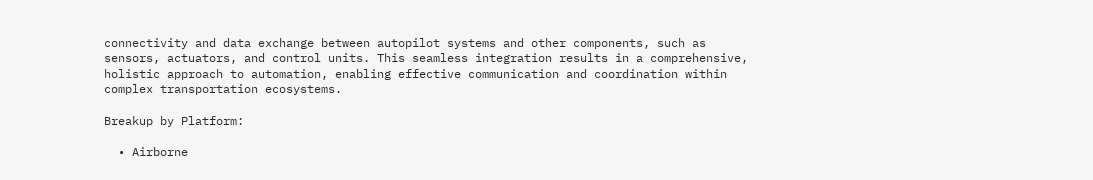connectivity and data exchange between autopilot systems and other components, such as sensors, actuators, and control units. This seamless integration results in a comprehensive, holistic approach to automation, enabling effective communication and coordination within complex transportation ecosystems.

Breakup by Platform:

  • Airborne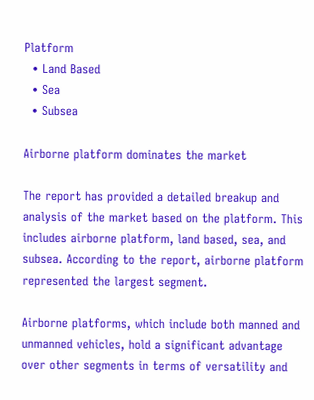Platform
  • Land Based
  • Sea
  • Subsea

Airborne platform dominates the market

The report has provided a detailed breakup and analysis of the market based on the platform. This includes airborne platform, land based, sea, and subsea. According to the report, airborne platform represented the largest segment.

Airborne platforms, which include both manned and unmanned vehicles, hold a significant advantage over other segments in terms of versatility and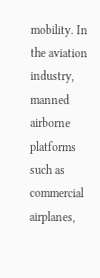mobility. In the aviation industry, manned airborne platforms such as commercial airplanes,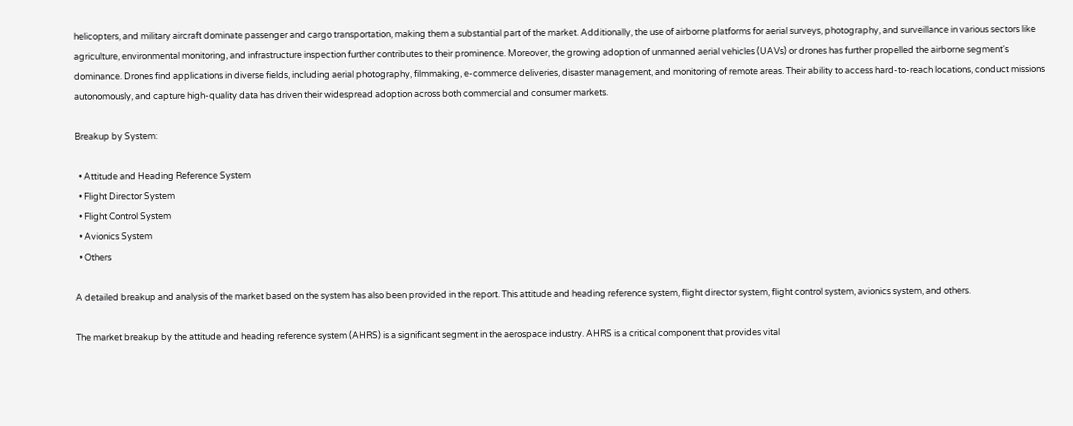helicopters, and military aircraft dominate passenger and cargo transportation, making them a substantial part of the market. Additionally, the use of airborne platforms for aerial surveys, photography, and surveillance in various sectors like agriculture, environmental monitoring, and infrastructure inspection further contributes to their prominence. Moreover, the growing adoption of unmanned aerial vehicles (UAVs) or drones has further propelled the airborne segment's dominance. Drones find applications in diverse fields, including aerial photography, filmmaking, e-commerce deliveries, disaster management, and monitoring of remote areas. Their ability to access hard-to-reach locations, conduct missions autonomously, and capture high-quality data has driven their widespread adoption across both commercial and consumer markets.

Breakup by System:

  • Attitude and Heading Reference System
  • Flight Director System
  • Flight Control System
  • Avionics System
  • Others

A detailed breakup and analysis of the market based on the system has also been provided in the report. This attitude and heading reference system, flight director system, flight control system, avionics system, and others.

The market breakup by the attitude and heading reference system (AHRS) is a significant segment in the aerospace industry. AHRS is a critical component that provides vital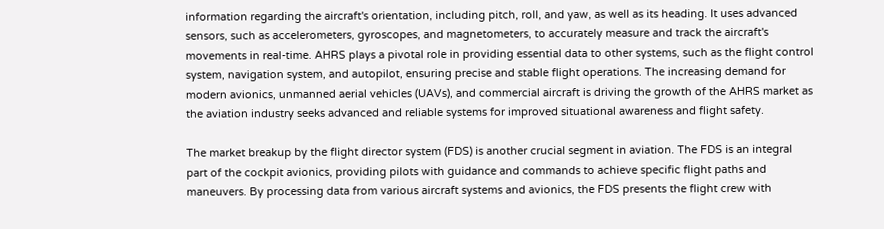information regarding the aircraft's orientation, including pitch, roll, and yaw, as well as its heading. It uses advanced sensors, such as accelerometers, gyroscopes, and magnetometers, to accurately measure and track the aircraft's movements in real-time. AHRS plays a pivotal role in providing essential data to other systems, such as the flight control system, navigation system, and autopilot, ensuring precise and stable flight operations. The increasing demand for modern avionics, unmanned aerial vehicles (UAVs), and commercial aircraft is driving the growth of the AHRS market as the aviation industry seeks advanced and reliable systems for improved situational awareness and flight safety.

The market breakup by the flight director system (FDS) is another crucial segment in aviation. The FDS is an integral part of the cockpit avionics, providing pilots with guidance and commands to achieve specific flight paths and maneuvers. By processing data from various aircraft systems and avionics, the FDS presents the flight crew with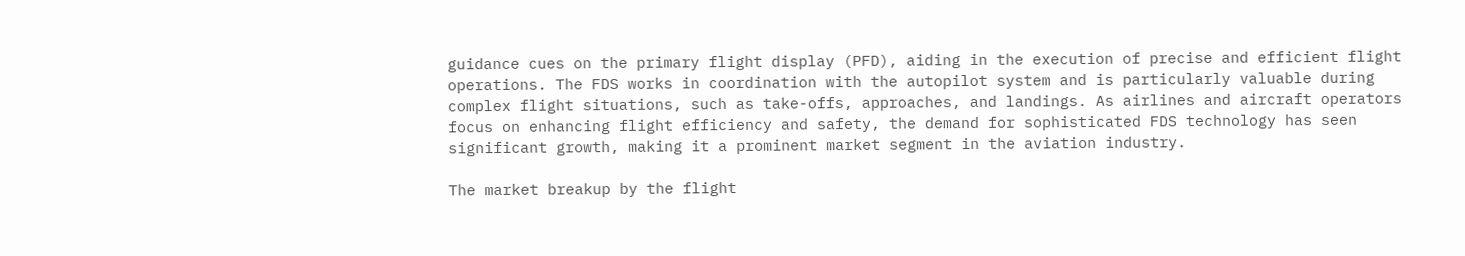guidance cues on the primary flight display (PFD), aiding in the execution of precise and efficient flight operations. The FDS works in coordination with the autopilot system and is particularly valuable during complex flight situations, such as take-offs, approaches, and landings. As airlines and aircraft operators focus on enhancing flight efficiency and safety, the demand for sophisticated FDS technology has seen significant growth, making it a prominent market segment in the aviation industry.

The market breakup by the flight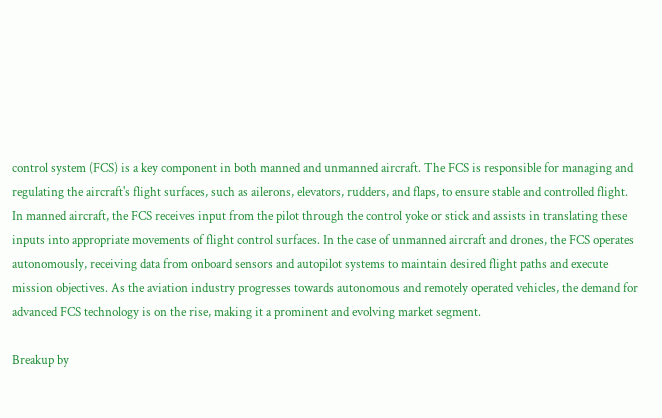control system (FCS) is a key component in both manned and unmanned aircraft. The FCS is responsible for managing and regulating the aircraft's flight surfaces, such as ailerons, elevators, rudders, and flaps, to ensure stable and controlled flight. In manned aircraft, the FCS receives input from the pilot through the control yoke or stick and assists in translating these inputs into appropriate movements of flight control surfaces. In the case of unmanned aircraft and drones, the FCS operates autonomously, receiving data from onboard sensors and autopilot systems to maintain desired flight paths and execute mission objectives. As the aviation industry progresses towards autonomous and remotely operated vehicles, the demand for advanced FCS technology is on the rise, making it a prominent and evolving market segment.

Breakup by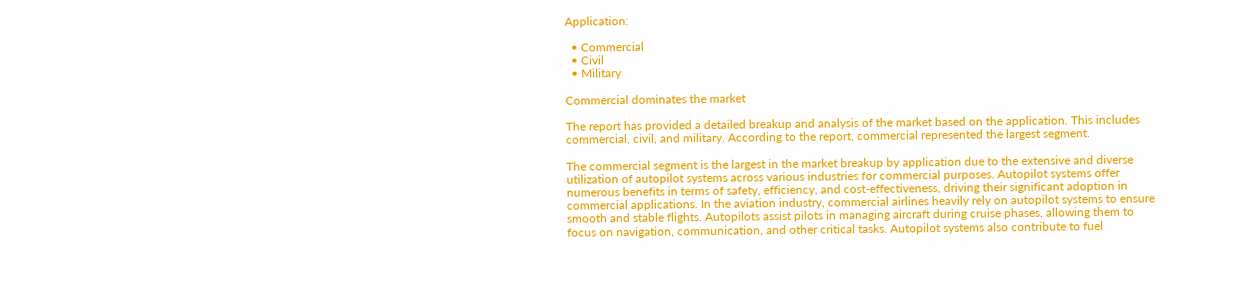Application:

  • Commercial
  • Civil
  • Military

Commercial dominates the market

The report has provided a detailed breakup and analysis of the market based on the application. This includes commercial, civil, and military. According to the report, commercial represented the largest segment.

The commercial segment is the largest in the market breakup by application due to the extensive and diverse utilization of autopilot systems across various industries for commercial purposes. Autopilot systems offer numerous benefits in terms of safety, efficiency, and cost-effectiveness, driving their significant adoption in commercial applications. In the aviation industry, commercial airlines heavily rely on autopilot systems to ensure smooth and stable flights. Autopilots assist pilots in managing aircraft during cruise phases, allowing them to focus on navigation, communication, and other critical tasks. Autopilot systems also contribute to fuel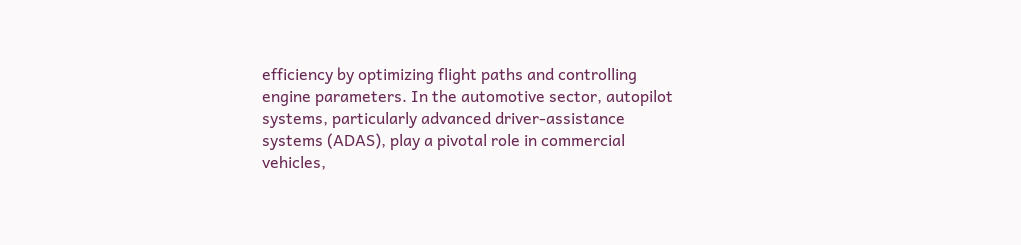efficiency by optimizing flight paths and controlling engine parameters. In the automotive sector, autopilot systems, particularly advanced driver-assistance systems (ADAS), play a pivotal role in commercial vehicles,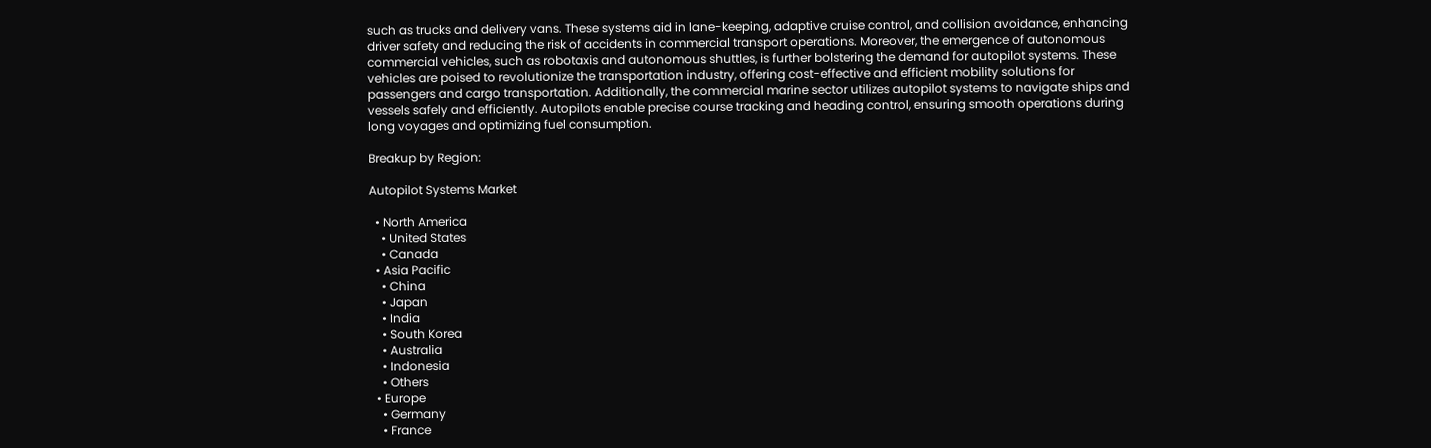such as trucks and delivery vans. These systems aid in lane-keeping, adaptive cruise control, and collision avoidance, enhancing driver safety and reducing the risk of accidents in commercial transport operations. Moreover, the emergence of autonomous commercial vehicles, such as robotaxis and autonomous shuttles, is further bolstering the demand for autopilot systems. These vehicles are poised to revolutionize the transportation industry, offering cost-effective and efficient mobility solutions for passengers and cargo transportation. Additionally, the commercial marine sector utilizes autopilot systems to navigate ships and vessels safely and efficiently. Autopilots enable precise course tracking and heading control, ensuring smooth operations during long voyages and optimizing fuel consumption.

Breakup by Region:

Autopilot Systems Market

  • North America
    • United States
    • Canada
  • Asia Pacific
    • China
    • Japan
    • India
    • South Korea
    • Australia
    • Indonesia
    • Others
  • Europe
    • Germany
    • France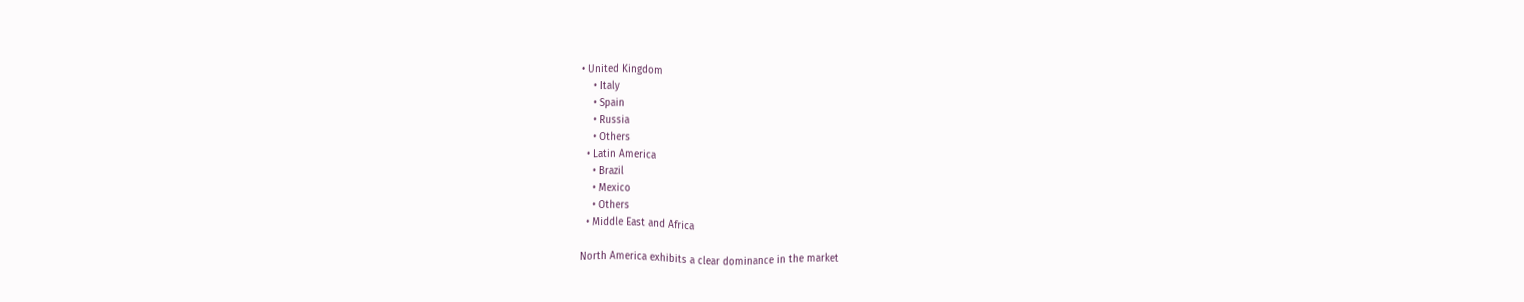• United Kingdom
    • Italy
    • Spain
    • Russia
    • Others
  • Latin America
    • Brazil
    • Mexico
    • Others
  • Middle East and Africa

North America exhibits a clear dominance in the market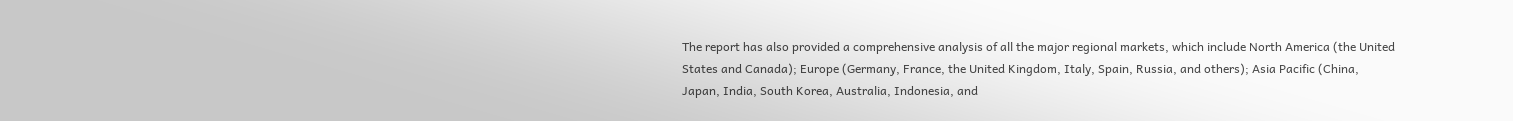The report has also provided a comprehensive analysis of all the major regional markets, which include North America (the United States and Canada); Europe (Germany, France, the United Kingdom, Italy, Spain, Russia, and others); Asia Pacific (China, Japan, India, South Korea, Australia, Indonesia, and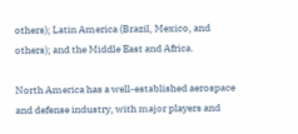others); Latin America (Brazil, Mexico, and others); and the Middle East and Africa.

North America has a well-established aerospace and defense industry, with major players and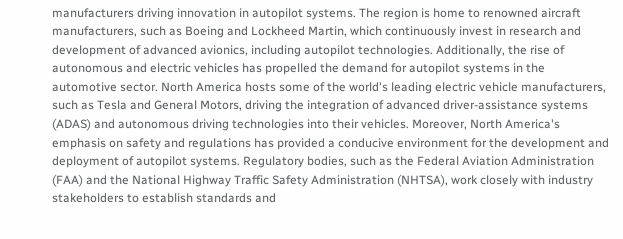manufacturers driving innovation in autopilot systems. The region is home to renowned aircraft manufacturers, such as Boeing and Lockheed Martin, which continuously invest in research and development of advanced avionics, including autopilot technologies. Additionally, the rise of autonomous and electric vehicles has propelled the demand for autopilot systems in the automotive sector. North America hosts some of the world's leading electric vehicle manufacturers, such as Tesla and General Motors, driving the integration of advanced driver-assistance systems (ADAS) and autonomous driving technologies into their vehicles. Moreover, North America's emphasis on safety and regulations has provided a conducive environment for the development and deployment of autopilot systems. Regulatory bodies, such as the Federal Aviation Administration (FAA) and the National Highway Traffic Safety Administration (NHTSA), work closely with industry stakeholders to establish standards and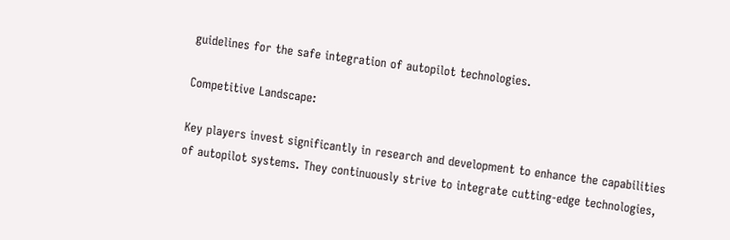guidelines for the safe integration of autopilot technologies.

Competitive Landscape:

Key players invest significantly in research and development to enhance the capabilities of autopilot systems. They continuously strive to integrate cutting-edge technologies,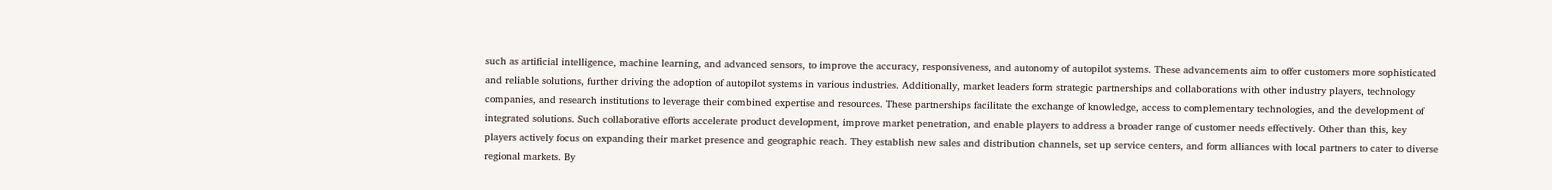such as artificial intelligence, machine learning, and advanced sensors, to improve the accuracy, responsiveness, and autonomy of autopilot systems. These advancements aim to offer customers more sophisticated and reliable solutions, further driving the adoption of autopilot systems in various industries. Additionally, market leaders form strategic partnerships and collaborations with other industry players, technology companies, and research institutions to leverage their combined expertise and resources. These partnerships facilitate the exchange of knowledge, access to complementary technologies, and the development of integrated solutions. Such collaborative efforts accelerate product development, improve market penetration, and enable players to address a broader range of customer needs effectively. Other than this, key players actively focus on expanding their market presence and geographic reach. They establish new sales and distribution channels, set up service centers, and form alliances with local partners to cater to diverse regional markets. By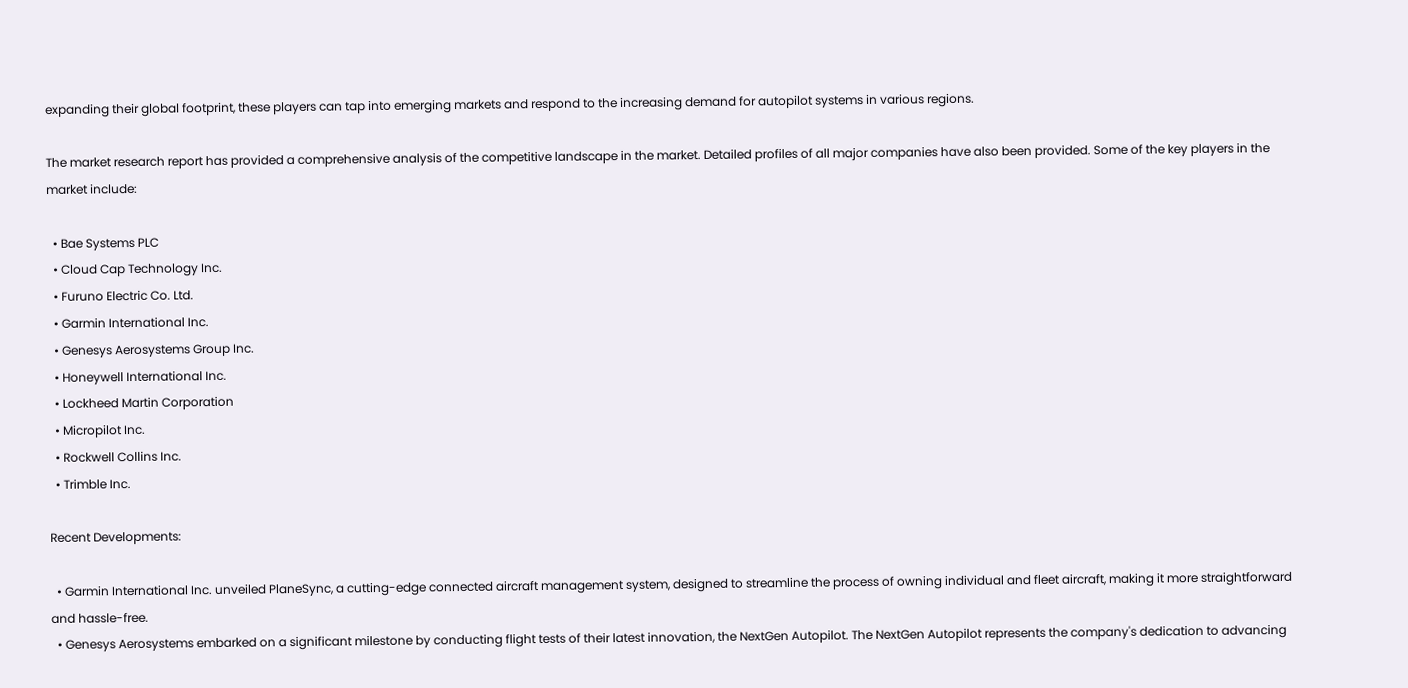expanding their global footprint, these players can tap into emerging markets and respond to the increasing demand for autopilot systems in various regions.

The market research report has provided a comprehensive analysis of the competitive landscape in the market. Detailed profiles of all major companies have also been provided. Some of the key players in the market include:

  • Bae Systems PLC
  • Cloud Cap Technology Inc.
  • Furuno Electric Co. Ltd.
  • Garmin International Inc.
  • Genesys Aerosystems Group Inc.
  • Honeywell International Inc.
  • Lockheed Martin Corporation
  • Micropilot Inc.
  • Rockwell Collins Inc.
  • Trimble Inc.

Recent Developments:

  • Garmin International Inc. unveiled PlaneSync, a cutting-edge connected aircraft management system, designed to streamline the process of owning individual and fleet aircraft, making it more straightforward and hassle-free.
  • Genesys Aerosystems embarked on a significant milestone by conducting flight tests of their latest innovation, the NextGen Autopilot. The NextGen Autopilot represents the company's dedication to advancing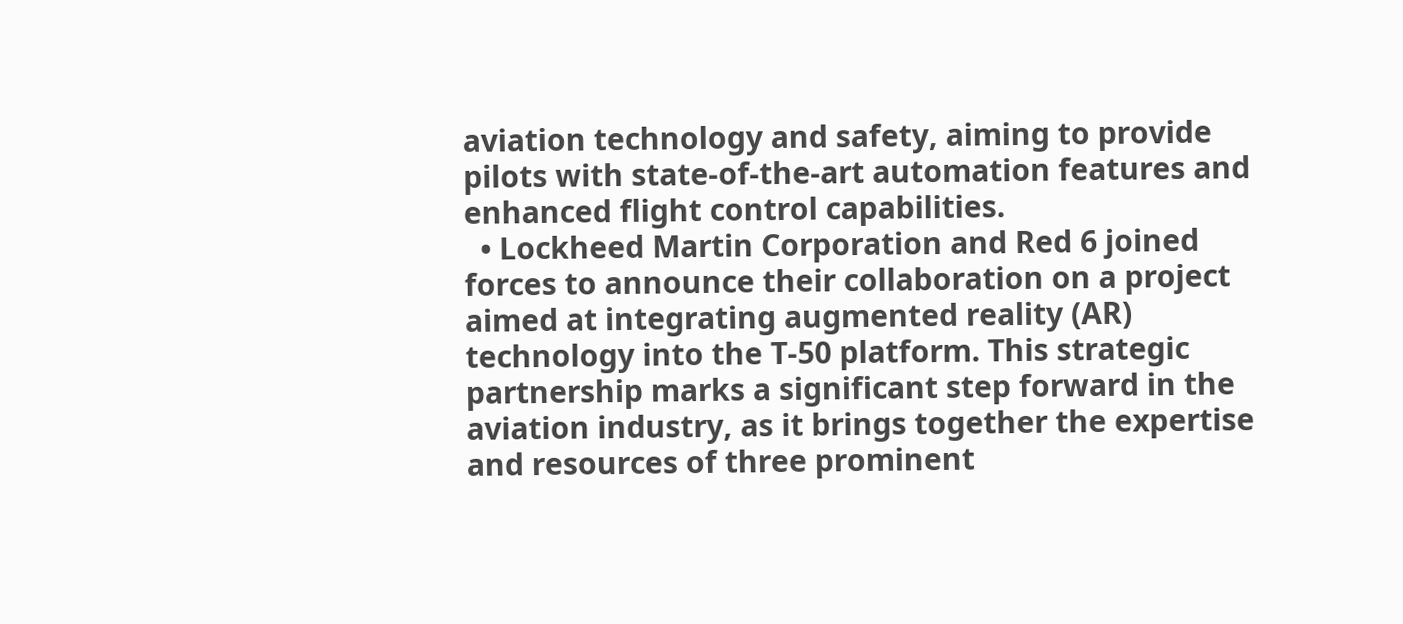aviation technology and safety, aiming to provide pilots with state-of-the-art automation features and enhanced flight control capabilities.
  • Lockheed Martin Corporation and Red 6 joined forces to announce their collaboration on a project aimed at integrating augmented reality (AR) technology into the T-50 platform. This strategic partnership marks a significant step forward in the aviation industry, as it brings together the expertise and resources of three prominent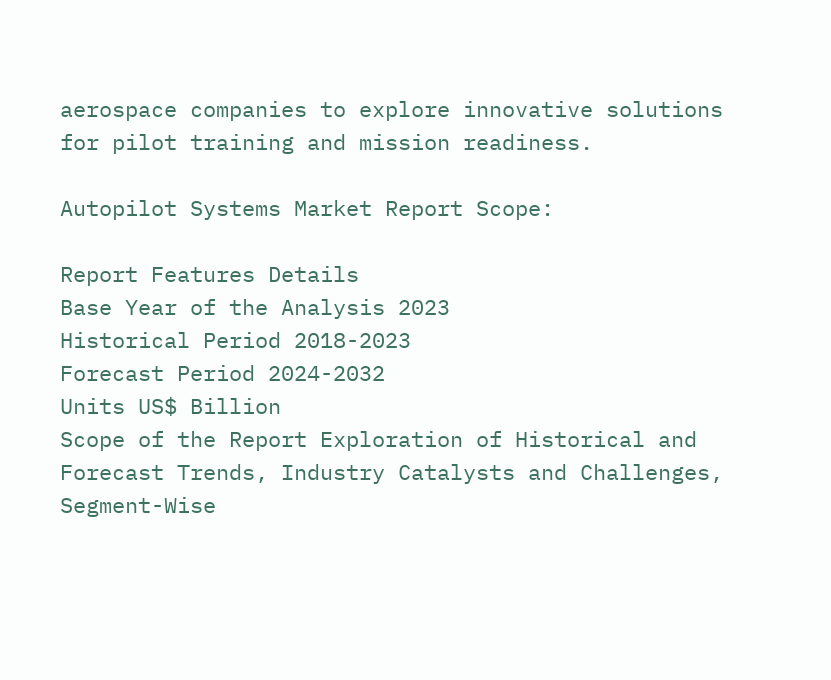aerospace companies to explore innovative solutions for pilot training and mission readiness.

Autopilot Systems Market Report Scope:

Report Features Details
Base Year of the Analysis 2023
Historical Period 2018-2023
Forecast Period 2024-2032
Units US$ Billion
Scope of the Report Exploration of Historical and Forecast Trends, Industry Catalysts and Challenges, Segment-Wise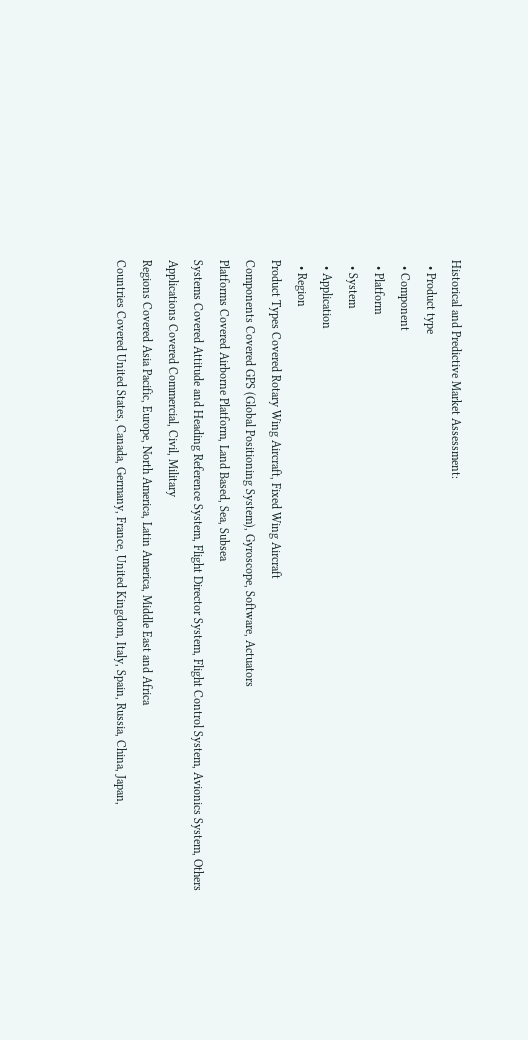Historical and Predictive Market Assessment:
  • Product type
  • Component
  • Platform
  • System
  • Application
  • Region
Product Types Covered Rotary Wing Aircraft, Fixed Wing Aircraft
Components Covered GPS (Global Positioning System), Gyroscope, Software, Actuators
Platforms Covered Airborne Platform, Land Based, Sea, Subsea
Systems Covered Attitude and Heading Reference System, Flight Director System, Flight Control System, Avionics System, Others
Applications Covered Commercial, Civil, Military
Regions Covered Asia Pacific, Europe, North America, Latin America, Middle East and Africa
Countries Covered United States, Canada, Germany, France, United Kingdom, Italy, Spain, Russia, China, Japan,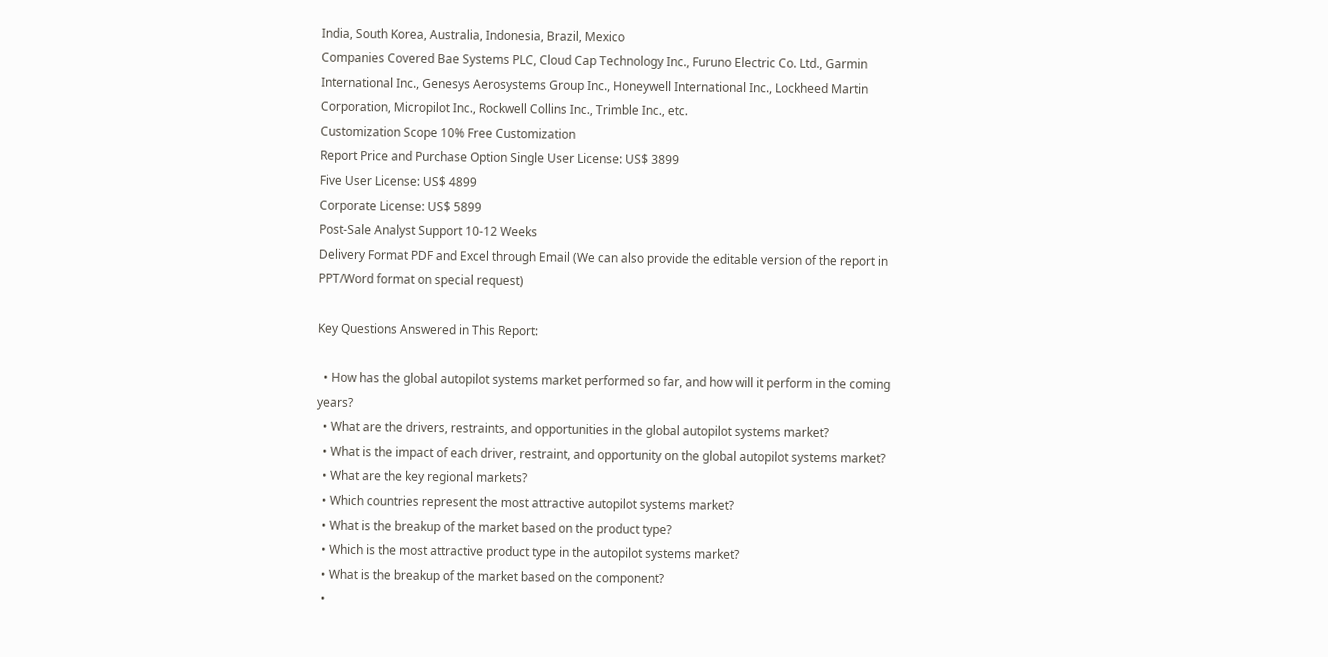India, South Korea, Australia, Indonesia, Brazil, Mexico
Companies Covered Bae Systems PLC, Cloud Cap Technology Inc., Furuno Electric Co. Ltd., Garmin International Inc., Genesys Aerosystems Group Inc., Honeywell International Inc., Lockheed Martin Corporation, Micropilot Inc., Rockwell Collins Inc., Trimble Inc., etc.
Customization Scope 10% Free Customization
Report Price and Purchase Option Single User License: US$ 3899
Five User License: US$ 4899
Corporate License: US$ 5899
Post-Sale Analyst Support 10-12 Weeks
Delivery Format PDF and Excel through Email (We can also provide the editable version of the report in PPT/Word format on special request)

Key Questions Answered in This Report:

  • How has the global autopilot systems market performed so far, and how will it perform in the coming years?
  • What are the drivers, restraints, and opportunities in the global autopilot systems market?
  • What is the impact of each driver, restraint, and opportunity on the global autopilot systems market?
  • What are the key regional markets?
  • Which countries represent the most attractive autopilot systems market?
  • What is the breakup of the market based on the product type?
  • Which is the most attractive product type in the autopilot systems market?
  • What is the breakup of the market based on the component?
  •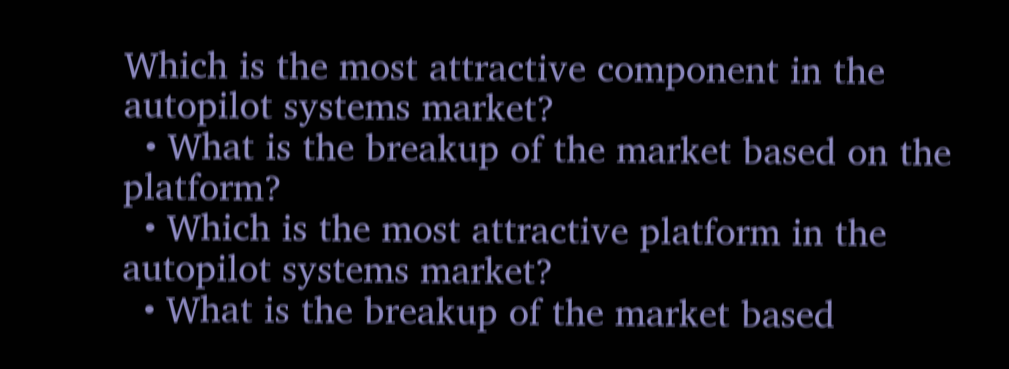Which is the most attractive component in the autopilot systems market?
  • What is the breakup of the market based on the platform?
  • Which is the most attractive platform in the autopilot systems market?
  • What is the breakup of the market based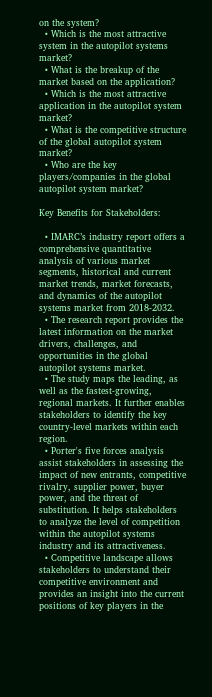on the system?
  • Which is the most attractive system in the autopilot systems market?
  • What is the breakup of the market based on the application?
  • Which is the most attractive application in the autopilot system market?
  • What is the competitive structure of the global autopilot system market?
  • Who are the key players/companies in the global autopilot system market?

Key Benefits for Stakeholders:

  • IMARC’s industry report offers a comprehensive quantitative analysis of various market segments, historical and current market trends, market forecasts, and dynamics of the autopilot systems market from 2018-2032.
  • The research report provides the latest information on the market drivers, challenges, and opportunities in the global autopilot systems market.
  • The study maps the leading, as well as the fastest-growing, regional markets. It further enables stakeholders to identify the key country-level markets within each region.
  • Porter's five forces analysis assist stakeholders in assessing the impact of new entrants, competitive rivalry, supplier power, buyer power, and the threat of substitution. It helps stakeholders to analyze the level of competition within the autopilot systems industry and its attractiveness.
  • Competitive landscape allows stakeholders to understand their competitive environment and provides an insight into the current positions of key players in the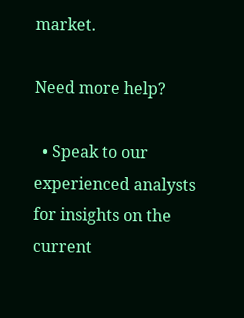market.

Need more help?

  • Speak to our experienced analysts for insights on the current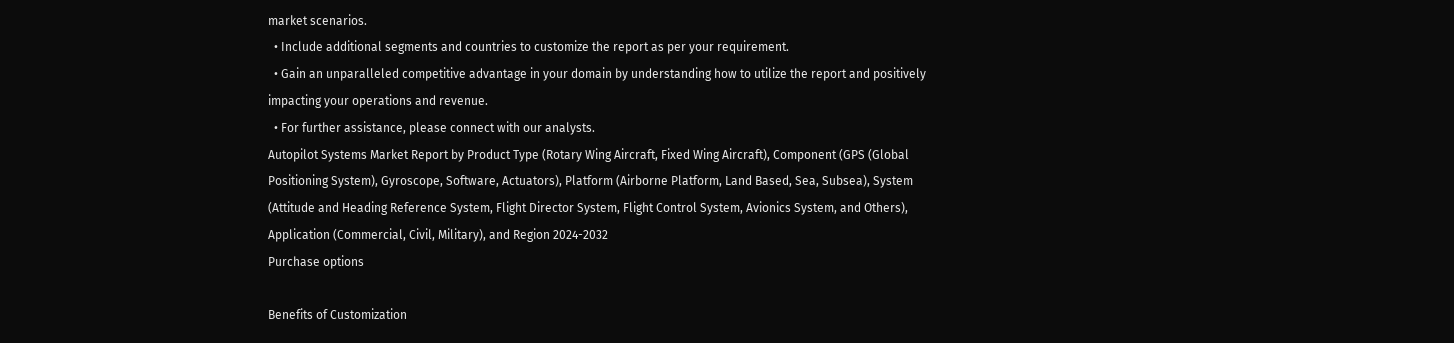market scenarios.
  • Include additional segments and countries to customize the report as per your requirement.
  • Gain an unparalleled competitive advantage in your domain by understanding how to utilize the report and positively impacting your operations and revenue.
  • For further assistance, please connect with our analysts.
Autopilot Systems Market Report by Product Type (Rotary Wing Aircraft, Fixed Wing Aircraft), Component (GPS (Global Positioning System), Gyroscope, Software, Actuators), Platform (Airborne Platform, Land Based, Sea, Subsea), System (Attitude and Heading Reference System, Flight Director System, Flight Control System, Avionics System, and Others), Application (Commercial, Civil, Military), and Region 2024-2032
Purchase options

Benefits of Customization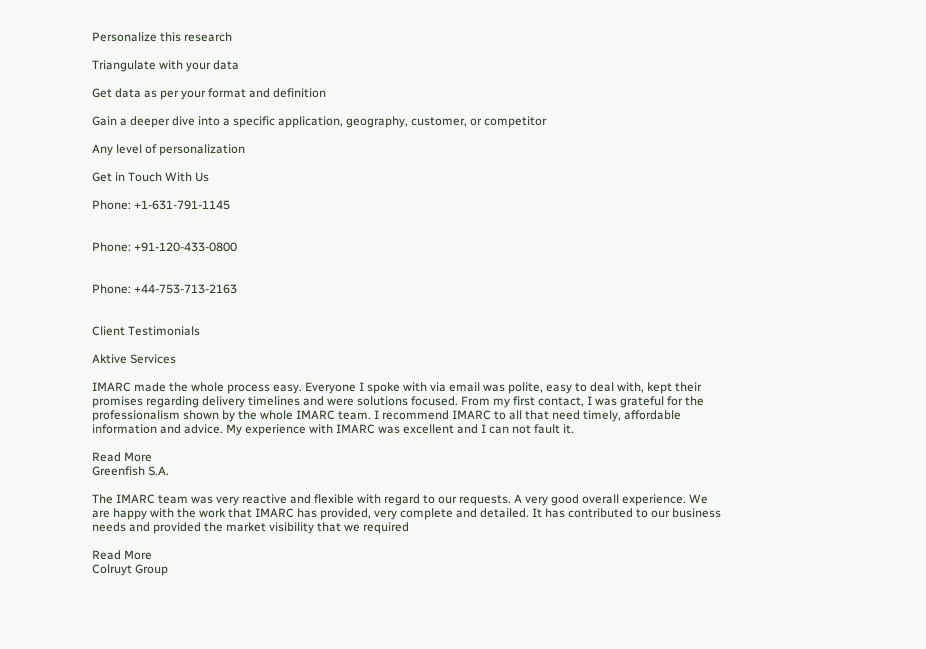Personalize this research

Triangulate with your data

Get data as per your format and definition

Gain a deeper dive into a specific application, geography, customer, or competitor

Any level of personalization

Get in Touch With Us

Phone: +1-631-791-1145


Phone: +91-120-433-0800


Phone: +44-753-713-2163


Client Testimonials

Aktive Services

IMARC made the whole process easy. Everyone I spoke with via email was polite, easy to deal with, kept their promises regarding delivery timelines and were solutions focused. From my first contact, I was grateful for the professionalism shown by the whole IMARC team. I recommend IMARC to all that need timely, affordable information and advice. My experience with IMARC was excellent and I can not fault it.

Read More
Greenfish S.A.

The IMARC team was very reactive and flexible with regard to our requests. A very good overall experience. We are happy with the work that IMARC has provided, very complete and detailed. It has contributed to our business needs and provided the market visibility that we required

Read More
Colruyt Group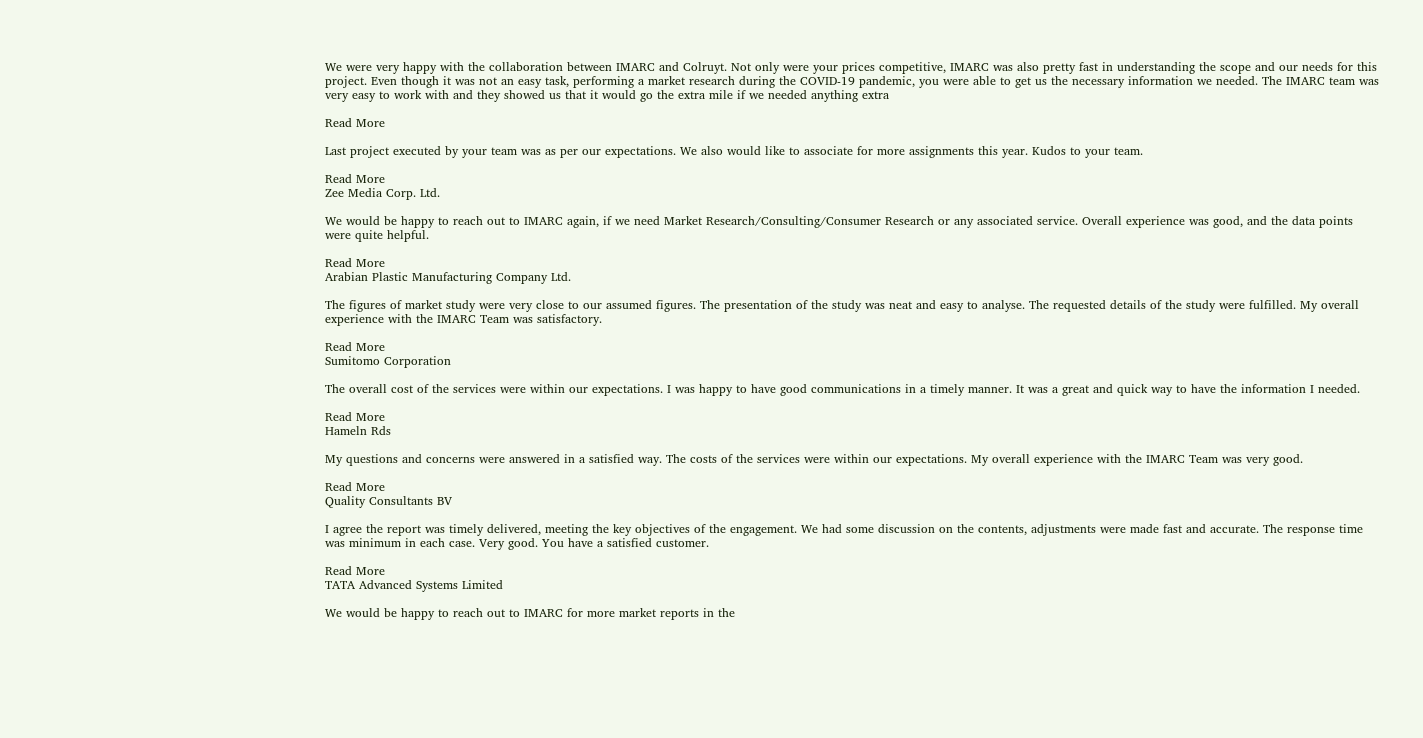We were very happy with the collaboration between IMARC and Colruyt. Not only were your prices competitive, IMARC was also pretty fast in understanding the scope and our needs for this project. Even though it was not an easy task, performing a market research during the COVID-19 pandemic, you were able to get us the necessary information we needed. The IMARC team was very easy to work with and they showed us that it would go the extra mile if we needed anything extra

Read More

Last project executed by your team was as per our expectations. We also would like to associate for more assignments this year. Kudos to your team.

Read More
Zee Media Corp. Ltd.

We would be happy to reach out to IMARC again, if we need Market Research/Consulting/Consumer Research or any associated service. Overall experience was good, and the data points were quite helpful.

Read More
Arabian Plastic Manufacturing Company Ltd.

The figures of market study were very close to our assumed figures. The presentation of the study was neat and easy to analyse. The requested details of the study were fulfilled. My overall experience with the IMARC Team was satisfactory.

Read More
Sumitomo Corporation

The overall cost of the services were within our expectations. I was happy to have good communications in a timely manner. It was a great and quick way to have the information I needed.

Read More
Hameln Rds

My questions and concerns were answered in a satisfied way. The costs of the services were within our expectations. My overall experience with the IMARC Team was very good.

Read More
Quality Consultants BV

I agree the report was timely delivered, meeting the key objectives of the engagement. We had some discussion on the contents, adjustments were made fast and accurate. The response time was minimum in each case. Very good. You have a satisfied customer.

Read More
TATA Advanced Systems Limited

We would be happy to reach out to IMARC for more market reports in the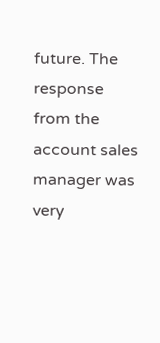future. The response from the account sales manager was very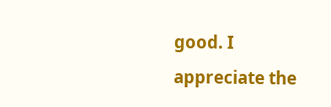good. I appreciate the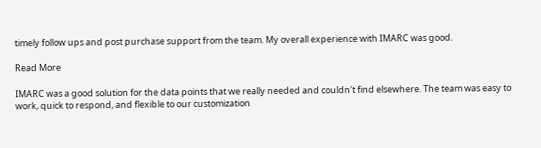timely follow ups and post purchase support from the team. My overall experience with IMARC was good.

Read More

IMARC was a good solution for the data points that we really needed and couldn't find elsewhere. The team was easy to work, quick to respond, and flexible to our customization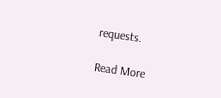requests.

Read More